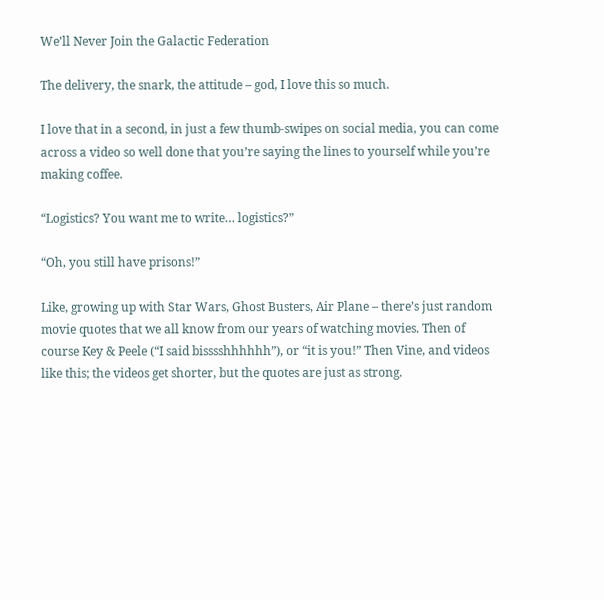We’ll Never Join the Galactic Federation

The delivery, the snark, the attitude – god, I love this so much.

I love that in a second, in just a few thumb-swipes on social media, you can come across a video so well done that you’re saying the lines to yourself while you’re making coffee.

“Logistics? You want me to write… logistics?”

“Oh, you still have prisons!”

Like, growing up with Star Wars, Ghost Busters, Air Plane – there’s just random movie quotes that we all know from our years of watching movies. Then of course Key & Peele (“I said bisssshhhhhh”), or “it is you!” Then Vine, and videos like this; the videos get shorter, but the quotes are just as strong.